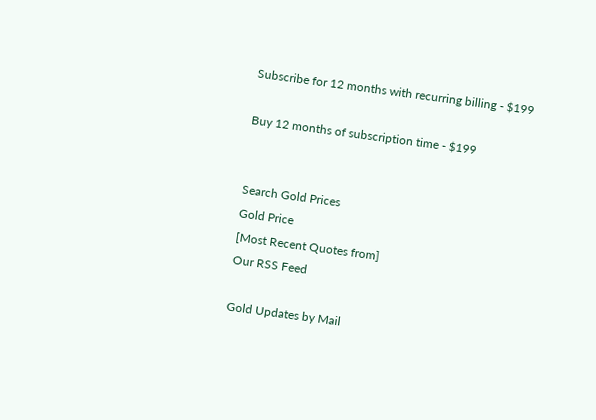Subscribe for 12 months with recurring billing - $199

Buy 12 months of subscription time - $199


Search Gold Prices
Gold Price
[Most Recent Quotes from]
Our RSS Feed

Gold Updates by Mail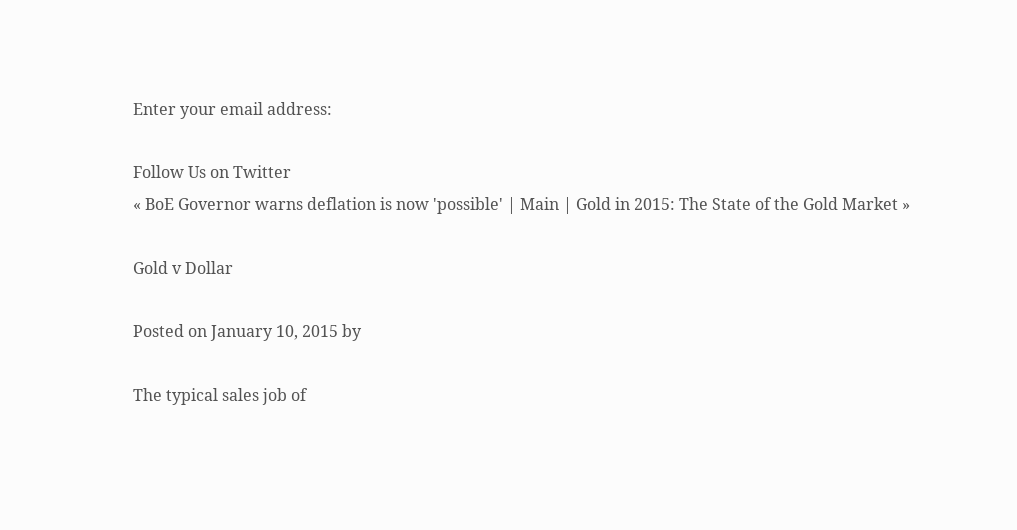Enter your email address:

Follow Us on Twitter
« BoE Governor warns deflation is now 'possible' | Main | Gold in 2015: The State of the Gold Market »

Gold v Dollar

Posted on January 10, 2015 by

The typical sales job of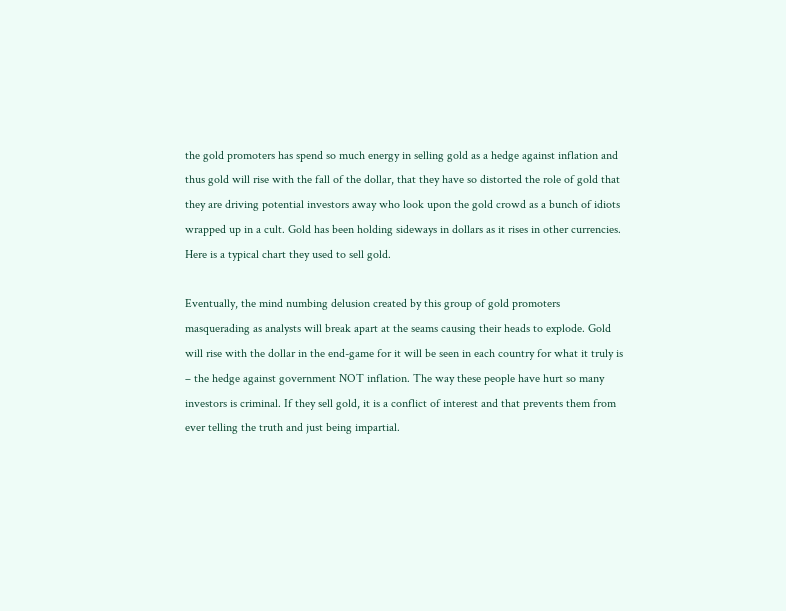the gold promoters has spend so much energy in selling gold as a hedge against inflation and thus gold will rise with the fall of the dollar, that they have so distorted the role of gold that they are driving potential investors away who look upon the gold crowd as a bunch of idiots wrapped up in a cult. Gold has been holding sideways in dollars as it rises in other currencies. Here is a typical chart they used to sell gold.

Eventually, the mind numbing delusion created by this group of gold promoters masquerading as analysts will break apart at the seams causing their heads to explode. Gold will rise with the dollar in the end-game for it will be seen in each country for what it truly is – the hedge against government NOT inflation. The way these people have hurt so many investors is criminal. If they sell gold, it is a conflict of interest and that prevents them from ever telling the truth and just being impartial.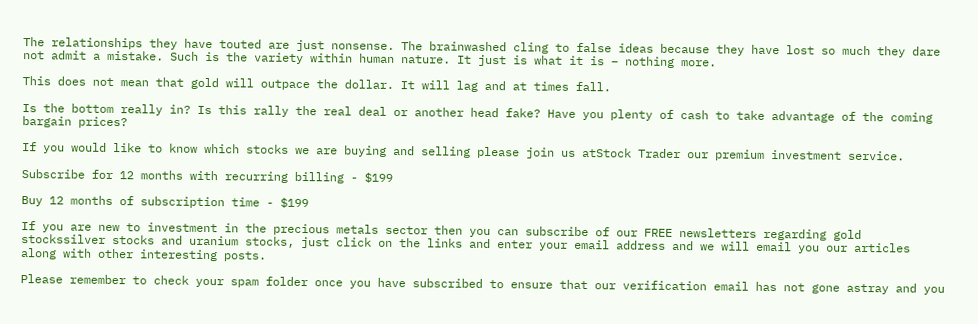The relationships they have touted are just nonsense. The brainwashed cling to false ideas because they have lost so much they dare not admit a mistake. Such is the variety within human nature. It just is what it is – nothing more.

This does not mean that gold will outpace the dollar. It will lag and at times fall.

Is the bottom really in? Is this rally the real deal or another head fake? Have you plenty of cash to take advantage of the coming bargain prices?

If you would like to know which stocks we are buying and selling please join us atStock Trader our premium investment service.

Subscribe for 12 months with recurring billing - $199

Buy 12 months of subscription time - $199

If you are new to investment in the precious metals sector then you can subscribe of our FREE newsletters regarding gold stockssilver stocks and uranium stocks, just click on the links and enter your email address and we will email you our articles along with other interesting posts.

Please remember to check your spam folder once you have subscribed to ensure that our verification email has not gone astray and you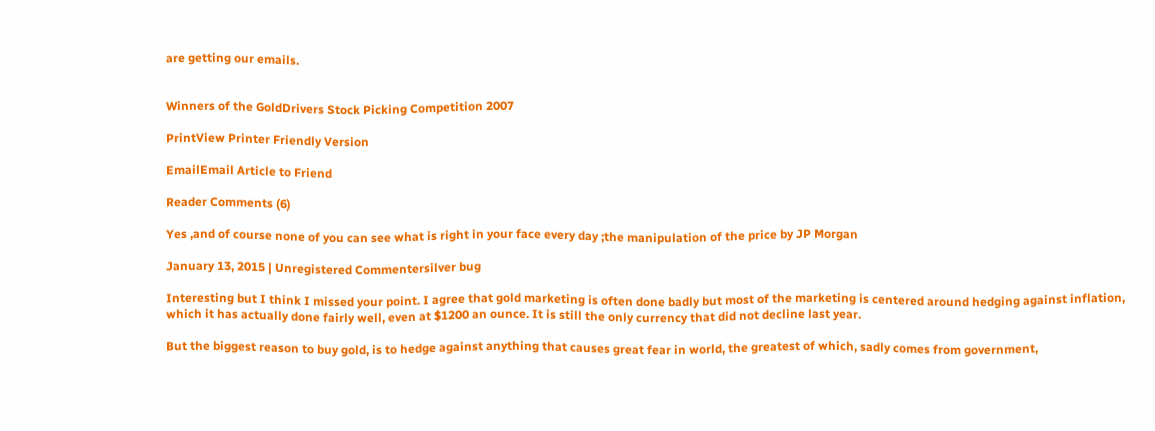are getting our emails.


Winners of the GoldDrivers Stock Picking Competition 2007

PrintView Printer Friendly Version

EmailEmail Article to Friend

Reader Comments (6)

Yes ,and of course none of you can see what is right in your face every day ;the manipulation of the price by JP Morgan

January 13, 2015 | Unregistered Commentersilver bug

Interesting but I think I missed your point. I agree that gold marketing is often done badly but most of the marketing is centered around hedging against inflation, which it has actually done fairly well, even at $1200 an ounce. It is still the only currency that did not decline last year.

But the biggest reason to buy gold, is to hedge against anything that causes great fear in world, the greatest of which, sadly comes from government,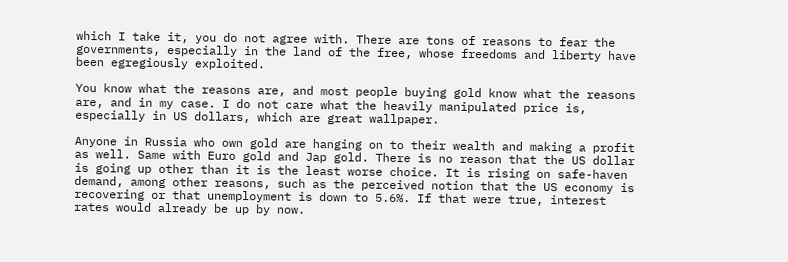which I take it, you do not agree with. There are tons of reasons to fear the governments, especially in the land of the free, whose freedoms and liberty have been egregiously exploited.

You know what the reasons are, and most people buying gold know what the reasons are, and in my case. I do not care what the heavily manipulated price is, especially in US dollars, which are great wallpaper.

Anyone in Russia who own gold are hanging on to their wealth and making a profit as well. Same with Euro gold and Jap gold. There is no reason that the US dollar is going up other than it is the least worse choice. It is rising on safe-haven demand, among other reasons, such as the perceived notion that the US economy is recovering or that unemployment is down to 5.6%. If that were true, interest rates would already be up by now.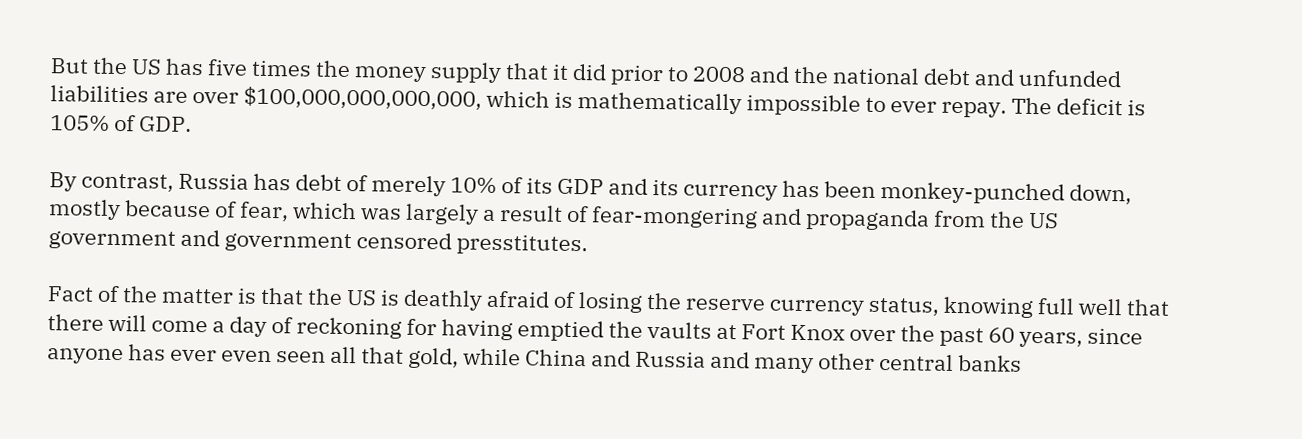But the US has five times the money supply that it did prior to 2008 and the national debt and unfunded liabilities are over $100,000,000,000,000, which is mathematically impossible to ever repay. The deficit is 105% of GDP.

By contrast, Russia has debt of merely 10% of its GDP and its currency has been monkey-punched down, mostly because of fear, which was largely a result of fear-mongering and propaganda from the US government and government censored presstitutes.

Fact of the matter is that the US is deathly afraid of losing the reserve currency status, knowing full well that there will come a day of reckoning for having emptied the vaults at Fort Knox over the past 60 years, since anyone has ever even seen all that gold, while China and Russia and many other central banks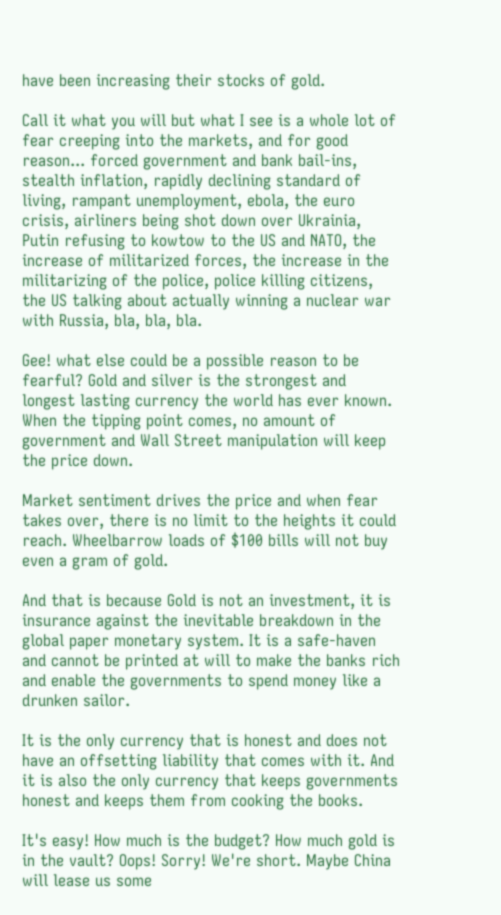have been increasing their stocks of gold.

Call it what you will but what I see is a whole lot of fear creeping into the markets, and for good reason... forced government and bank bail-ins, stealth inflation, rapidly declining standard of living, rampant unemployment, ebola, the euro crisis, airliners being shot down over Ukrainia, Putin refusing to kowtow to the US and NATO, the increase of militarized forces, the increase in the militarizing of the police, police killing citizens, the US talking about actually winning a nuclear war with Russia, bla, bla, bla.

Gee! what else could be a possible reason to be fearful? Gold and silver is the strongest and longest lasting currency the world has ever known. When the tipping point comes, no amount of government and Wall Street manipulation will keep the price down.

Market sentiment drives the price and when fear takes over, there is no limit to the heights it could reach. Wheelbarrow loads of $100 bills will not buy even a gram of gold.

And that is because Gold is not an investment, it is insurance against the inevitable breakdown in the global paper monetary system. It is a safe-haven and cannot be printed at will to make the banks rich and enable the governments to spend money like a drunken sailor.

It is the only currency that is honest and does not have an offsetting liability that comes with it. And it is also the only currency that keeps governments honest and keeps them from cooking the books.

It's easy! How much is the budget? How much gold is in the vault? Oops! Sorry! We're short. Maybe China will lease us some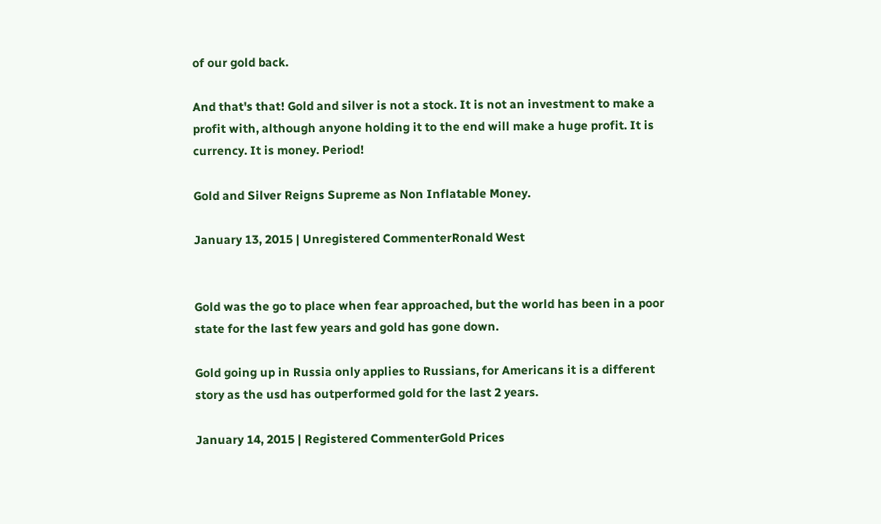of our gold back.

And that's that! Gold and silver is not a stock. It is not an investment to make a profit with, although anyone holding it to the end will make a huge profit. It is currency. It is money. Period!

Gold and Silver Reigns Supreme as Non Inflatable Money.

January 13, 2015 | Unregistered CommenterRonald West


Gold was the go to place when fear approached, but the world has been in a poor state for the last few years and gold has gone down.

Gold going up in Russia only applies to Russians, for Americans it is a different story as the usd has outperformed gold for the last 2 years.

January 14, 2015 | Registered CommenterGold Prices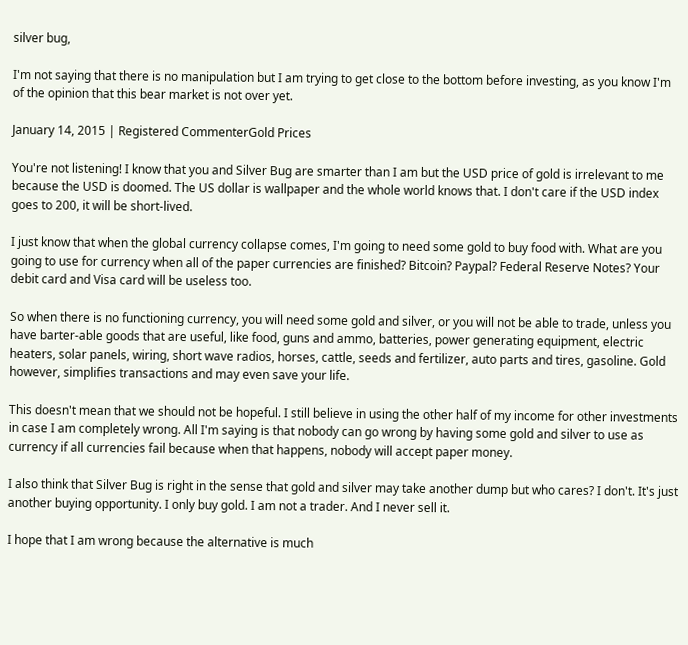silver bug,

I'm not saying that there is no manipulation but I am trying to get close to the bottom before investing, as you know I'm of the opinion that this bear market is not over yet.

January 14, 2015 | Registered CommenterGold Prices

You're not listening! I know that you and Silver Bug are smarter than I am but the USD price of gold is irrelevant to me because the USD is doomed. The US dollar is wallpaper and the whole world knows that. I don't care if the USD index goes to 200, it will be short-lived.

I just know that when the global currency collapse comes, I'm going to need some gold to buy food with. What are you going to use for currency when all of the paper currencies are finished? Bitcoin? Paypal? Federal Reserve Notes? Your debit card and Visa card will be useless too.

So when there is no functioning currency, you will need some gold and silver, or you will not be able to trade, unless you have barter-able goods that are useful, like food, guns and ammo, batteries, power generating equipment, electric heaters, solar panels, wiring, short wave radios, horses, cattle, seeds and fertilizer, auto parts and tires, gasoline. Gold however, simplifies transactions and may even save your life.

This doesn't mean that we should not be hopeful. I still believe in using the other half of my income for other investments in case I am completely wrong. All I'm saying is that nobody can go wrong by having some gold and silver to use as currency if all currencies fail because when that happens, nobody will accept paper money.

I also think that Silver Bug is right in the sense that gold and silver may take another dump but who cares? I don't. It's just another buying opportunity. I only buy gold. I am not a trader. And I never sell it.

I hope that I am wrong because the alternative is much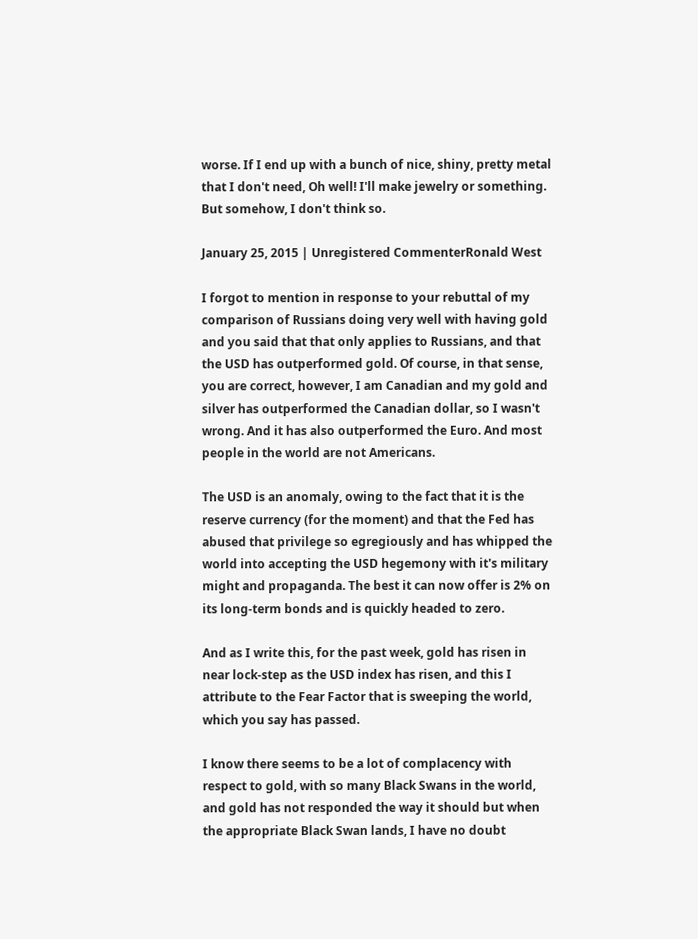worse. If I end up with a bunch of nice, shiny, pretty metal that I don't need, Oh well! I'll make jewelry or something. But somehow, I don't think so.

January 25, 2015 | Unregistered CommenterRonald West

I forgot to mention in response to your rebuttal of my comparison of Russians doing very well with having gold and you said that that only applies to Russians, and that the USD has outperformed gold. Of course, in that sense, you are correct, however, I am Canadian and my gold and silver has outperformed the Canadian dollar, so I wasn't wrong. And it has also outperformed the Euro. And most people in the world are not Americans.

The USD is an anomaly, owing to the fact that it is the reserve currency (for the moment) and that the Fed has abused that privilege so egregiously and has whipped the world into accepting the USD hegemony with it's military might and propaganda. The best it can now offer is 2% on its long-term bonds and is quickly headed to zero.

And as I write this, for the past week, gold has risen in near lock-step as the USD index has risen, and this I attribute to the Fear Factor that is sweeping the world, which you say has passed.

I know there seems to be a lot of complacency with respect to gold, with so many Black Swans in the world, and gold has not responded the way it should but when the appropriate Black Swan lands, I have no doubt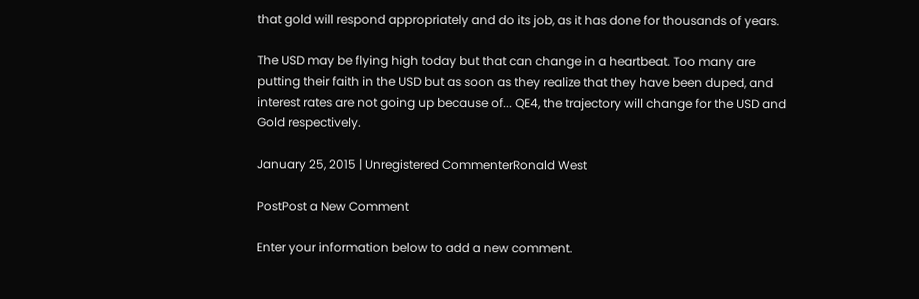that gold will respond appropriately and do its job, as it has done for thousands of years.

The USD may be flying high today but that can change in a heartbeat. Too many are putting their faith in the USD but as soon as they realize that they have been duped, and interest rates are not going up because of... QE4, the trajectory will change for the USD and Gold respectively.

January 25, 2015 | Unregistered CommenterRonald West

PostPost a New Comment

Enter your information below to add a new comment.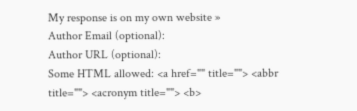My response is on my own website »
Author Email (optional):
Author URL (optional):
Some HTML allowed: <a href="" title=""> <abbr title=""> <acronym title=""> <b>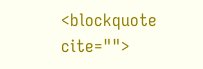<blockquote cite="">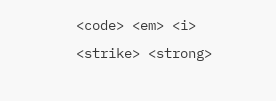<code> <em> <i> <strike> <strong>